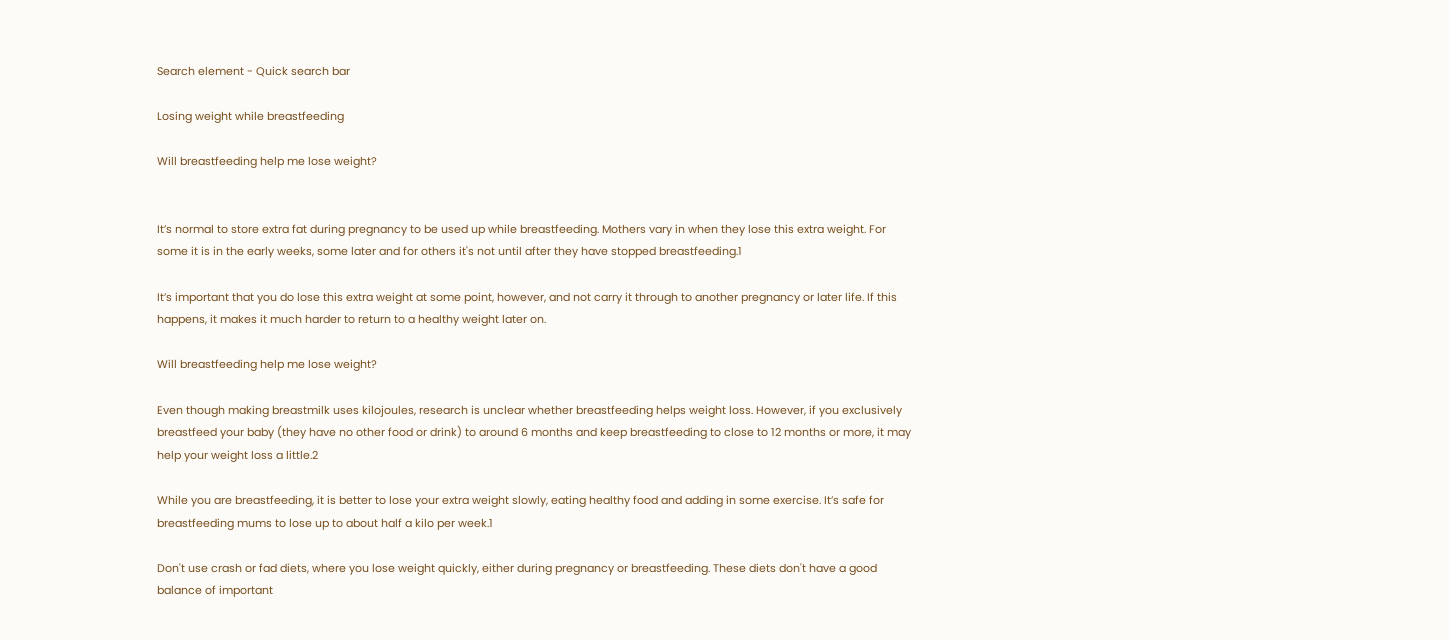Search element - Quick search bar

Losing weight while breastfeeding

Will breastfeeding help me lose weight?


It’s normal to store extra fat during pregnancy to be used up while breastfeeding. Mothers vary in when they lose this extra weight. For some it is in the early weeks, some later and for others it's not until after they have stopped breastfeeding.1

It’s important that you do lose this extra weight at some point, however, and not carry it through to another pregnancy or later life. If this happens, it makes it much harder to return to a healthy weight later on.

Will breastfeeding help me lose weight?

Even though making breastmilk uses kilojoules, research is unclear whether breastfeeding helps weight loss. However, if you exclusively breastfeed your baby (they have no other food or drink) to around 6 months and keep breastfeeding to close to 12 months or more, it may help your weight loss a little.2

While you are breastfeeding, it is better to lose your extra weight slowly, eating healthy food and adding in some exercise. It’s safe for breastfeeding mums to lose up to about half a kilo per week.1

Don't use crash or fad diets, where you lose weight quickly, either during pregnancy or breastfeeding. These diets don't have a good balance of important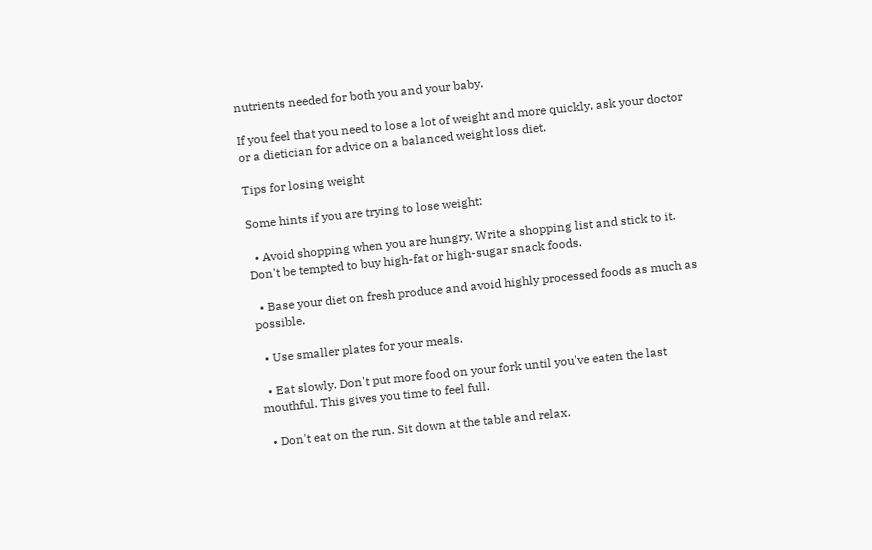nutrients needed for both you and your baby.

If you feel that you need to lose a lot of weight and more quickly, ask your doctor or a dietician for advice on a balanced weight loss diet.

Tips for losing weight

Some hints if you are trying to lose weight:

  • Avoid shopping when you are hungry. Write a shopping list and stick to it. Don't be tempted to buy high-fat or high-sugar snack foods.

  • Base your diet on fresh produce and avoid highly processed foods as much as possible.

  • Use smaller plates for your meals.

  • Eat slowly. Don't put more food on your fork until you've eaten the last mouthful. This gives you time to feel full.

  • Don't eat on the run. Sit down at the table and relax.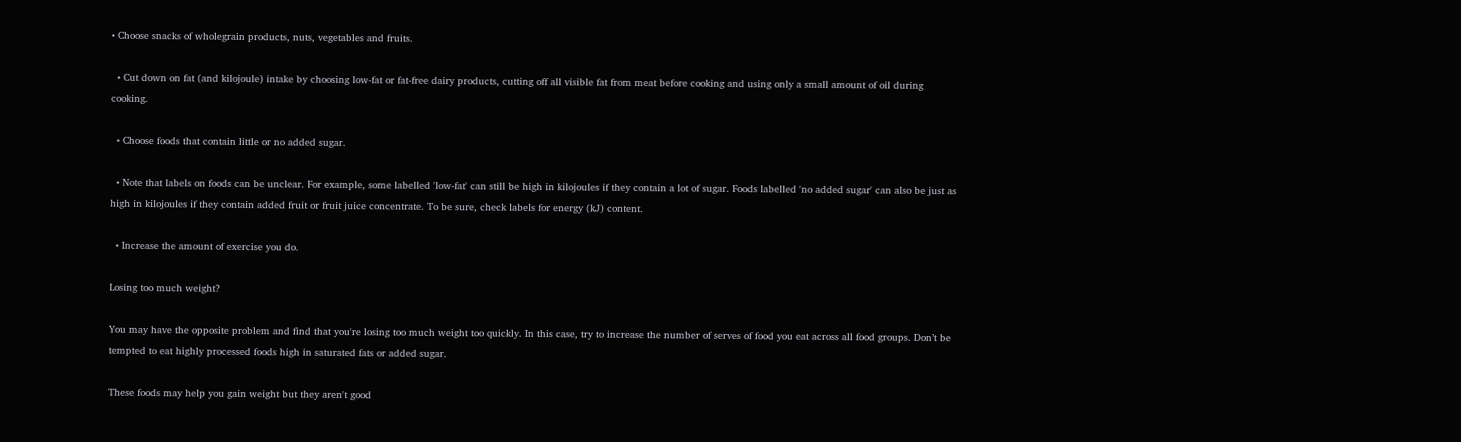• Choose snacks of wholegrain products, nuts, vegetables and fruits.

  • Cut down on fat (and kilojoule) intake by choosing low-fat or fat-free dairy products, cutting off all visible fat from meat before cooking and using only a small amount of oil during cooking.

  • Choose foods that contain little or no added sugar.

  • Note that labels on foods can be unclear. For example, some labelled 'low-fat' can still be high in kilojoules if they contain a lot of sugar. Foods labelled 'no added sugar' can also be just as high in kilojoules if they contain added fruit or fruit juice concentrate. To be sure, check labels for energy (kJ) content.

  • Increase the amount of exercise you do.

Losing too much weight?

You may have the opposite problem and find that you're losing too much weight too quickly. In this case, try to increase the number of serves of food you eat across all food groups. Don’t be tempted to eat highly processed foods high in saturated fats or added sugar.

These foods may help you gain weight but they aren't good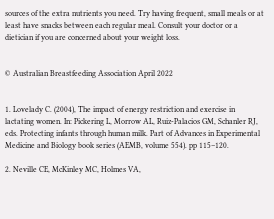sources of the extra nutrients you need. Try having frequent, small meals or at least have snacks between each regular meal. Consult your doctor or a dietician if you are concerned about your weight loss.


© Australian Breastfeeding Association April 2022


1. Lovelady C. (2004), The impact of energy restriction and exercise in lactating women. In: Pickering L, Morrow AL, Ruiz-Palacios GM, Schanler RJ, eds. Protecting infants through human milk. Part of Advances in Experimental Medicine and Biology book series (AEMB, volume 554). pp 115–120.

2. Neville CE, McKinley MC, Holmes VA,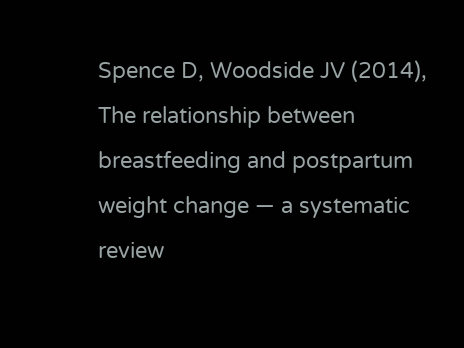Spence D, Woodside JV (2014), The relationship between breastfeeding and postpartum weight change — a systematic review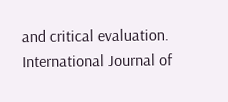and critical evaluation. International Journal of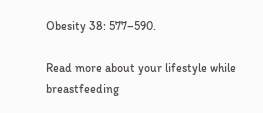Obesity 38: 577–590.

Read more about your lifestyle while breastfeeding